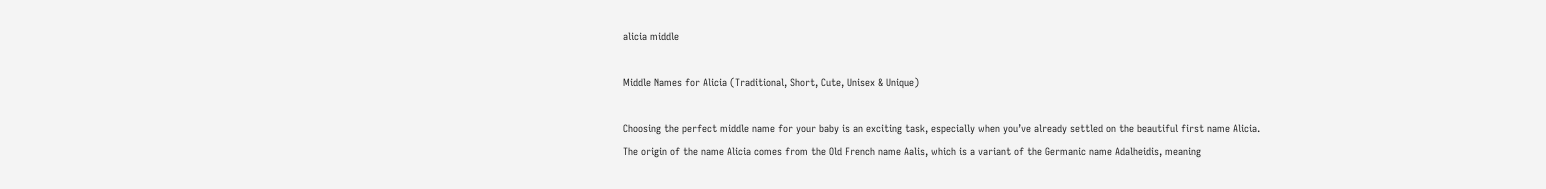alicia middle

Middle Names for Alicia (Traditional, Short, Cute, Unisex & Unique)

Choosing the perfect middle name for your baby is an exciting task, especially when you’ve already settled on the beautiful first name Alicia. The origin of the name Alicia comes from the Old French name Aalis, which is a variant of the Germanic name Adalheidis, meaning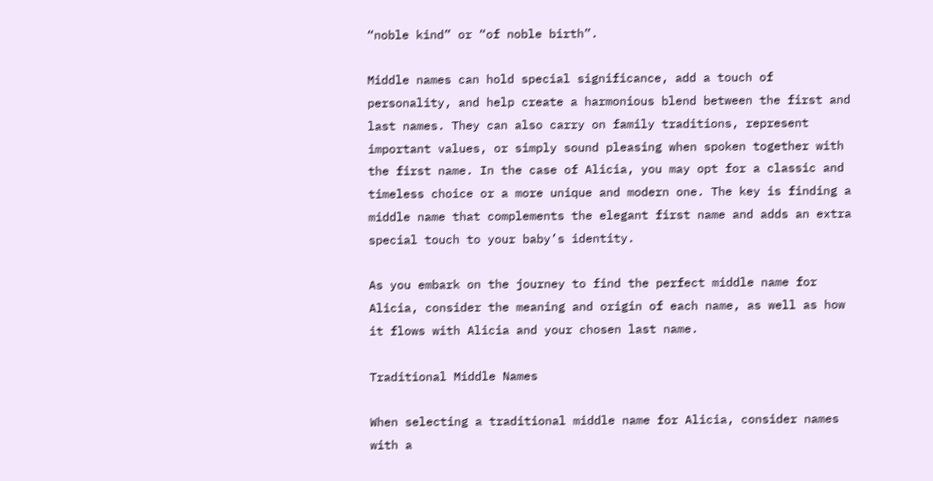“noble kind” or “of noble birth”.

Middle names can hold special significance, add a touch of personality, and help create a harmonious blend between the first and last names. They can also carry on family traditions, represent important values, or simply sound pleasing when spoken together with the first name. In the case of Alicia, you may opt for a classic and timeless choice or a more unique and modern one. The key is finding a middle name that complements the elegant first name and adds an extra special touch to your baby’s identity.

As you embark on the journey to find the perfect middle name for Alicia, consider the meaning and origin of each name, as well as how it flows with Alicia and your chosen last name.

Traditional Middle Names

When selecting a traditional middle name for Alicia, consider names with a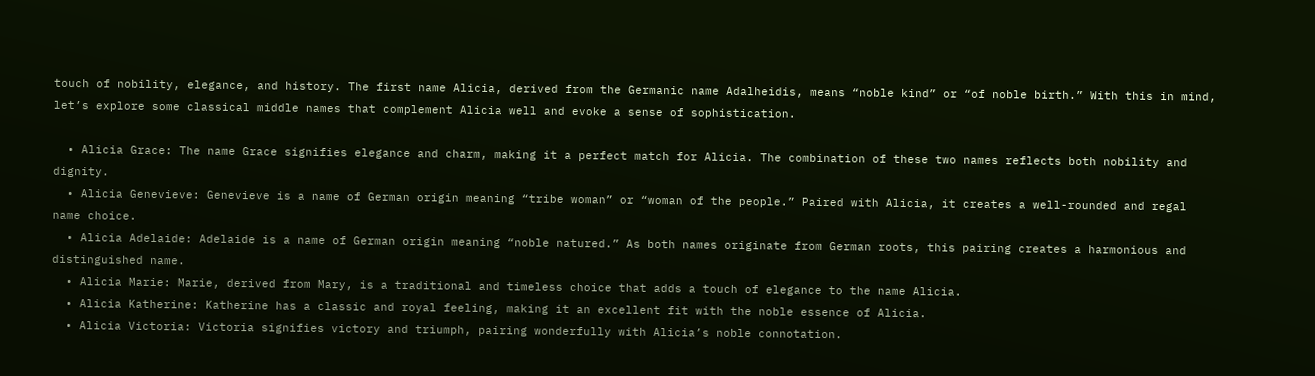touch of nobility, elegance, and history. The first name Alicia, derived from the Germanic name Adalheidis, means “noble kind” or “of noble birth.” With this in mind, let’s explore some classical middle names that complement Alicia well and evoke a sense of sophistication.

  • Alicia Grace: The name Grace signifies elegance and charm, making it a perfect match for Alicia. The combination of these two names reflects both nobility and dignity.
  • Alicia Genevieve: Genevieve is a name of German origin meaning “tribe woman” or “woman of the people.” Paired with Alicia, it creates a well-rounded and regal name choice.
  • Alicia Adelaide: Adelaide is a name of German origin meaning “noble natured.” As both names originate from German roots, this pairing creates a harmonious and distinguished name.
  • Alicia Marie: Marie, derived from Mary, is a traditional and timeless choice that adds a touch of elegance to the name Alicia.
  • Alicia Katherine: Katherine has a classic and royal feeling, making it an excellent fit with the noble essence of Alicia.
  • Alicia Victoria: Victoria signifies victory and triumph, pairing wonderfully with Alicia’s noble connotation.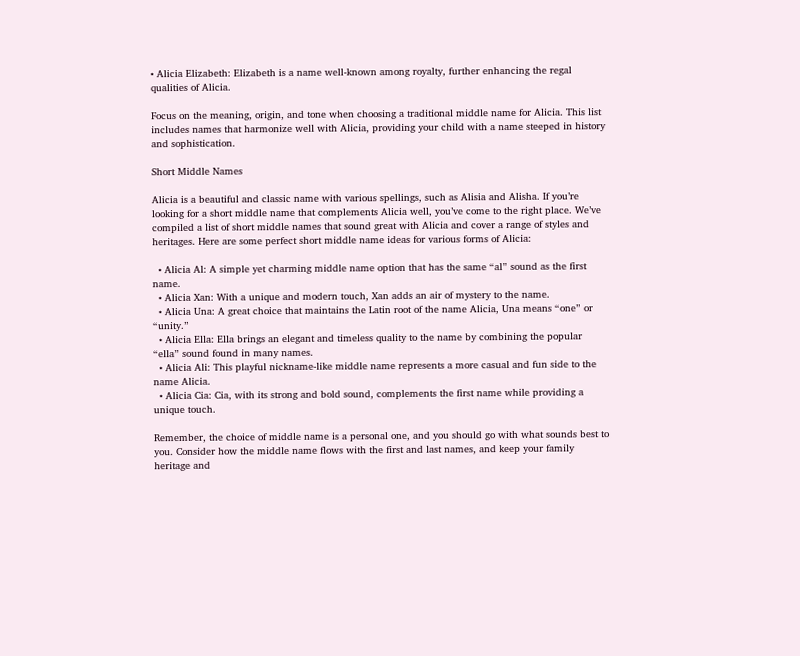• Alicia Elizabeth: Elizabeth is a name well-known among royalty, further enhancing the regal qualities of Alicia.

Focus on the meaning, origin, and tone when choosing a traditional middle name for Alicia. This list includes names that harmonize well with Alicia, providing your child with a name steeped in history and sophistication.

Short Middle Names

Alicia is a beautiful and classic name with various spellings, such as Alisia and Alisha. If you’re looking for a short middle name that complements Alicia well, you’ve come to the right place. We’ve compiled a list of short middle names that sound great with Alicia and cover a range of styles and heritages. Here are some perfect short middle name ideas for various forms of Alicia:

  • Alicia Al: A simple yet charming middle name option that has the same “al” sound as the first name.
  • Alicia Xan: With a unique and modern touch, Xan adds an air of mystery to the name.
  • Alicia Una: A great choice that maintains the Latin root of the name Alicia, Una means “one” or “unity.”
  • Alicia Ella: Ella brings an elegant and timeless quality to the name by combining the popular “ella” sound found in many names.
  • Alicia Ali: This playful nickname-like middle name represents a more casual and fun side to the name Alicia.
  • Alicia Cia: Cia, with its strong and bold sound, complements the first name while providing a unique touch.

Remember, the choice of middle name is a personal one, and you should go with what sounds best to you. Consider how the middle name flows with the first and last names, and keep your family heritage and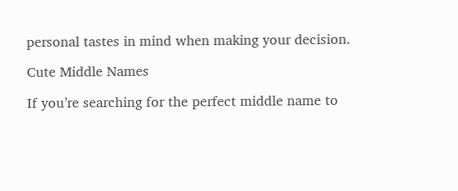personal tastes in mind when making your decision.

Cute Middle Names

If you’re searching for the perfect middle name to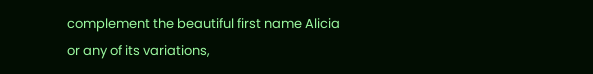complement the beautiful first name Alicia or any of its variations,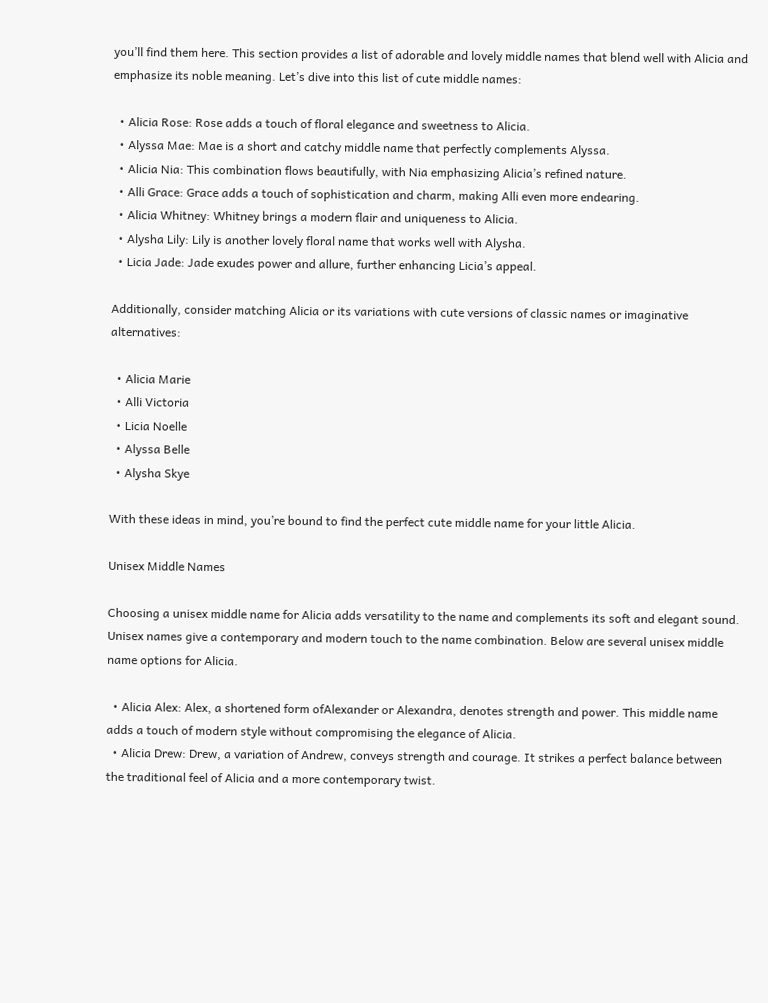you’ll find them here. This section provides a list of adorable and lovely middle names that blend well with Alicia and emphasize its noble meaning. Let’s dive into this list of cute middle names:

  • Alicia Rose: Rose adds a touch of floral elegance and sweetness to Alicia.
  • Alyssa Mae: Mae is a short and catchy middle name that perfectly complements Alyssa.
  • Alicia Nia: This combination flows beautifully, with Nia emphasizing Alicia’s refined nature.
  • Alli Grace: Grace adds a touch of sophistication and charm, making Alli even more endearing.
  • Alicia Whitney: Whitney brings a modern flair and uniqueness to Alicia.
  • Alysha Lily: Lily is another lovely floral name that works well with Alysha.
  • Licia Jade: Jade exudes power and allure, further enhancing Licia’s appeal.

Additionally, consider matching Alicia or its variations with cute versions of classic names or imaginative alternatives:

  • Alicia Marie
  • Alli Victoria
  • Licia Noelle
  • Alyssa Belle
  • Alysha Skye

With these ideas in mind, you’re bound to find the perfect cute middle name for your little Alicia.

Unisex Middle Names

Choosing a unisex middle name for Alicia adds versatility to the name and complements its soft and elegant sound. Unisex names give a contemporary and modern touch to the name combination. Below are several unisex middle name options for Alicia.

  • Alicia Alex: Alex, a shortened form ofAlexander or Alexandra, denotes strength and power. This middle name adds a touch of modern style without compromising the elegance of Alicia.
  • Alicia Drew: Drew, a variation of Andrew, conveys strength and courage. It strikes a perfect balance between the traditional feel of Alicia and a more contemporary twist.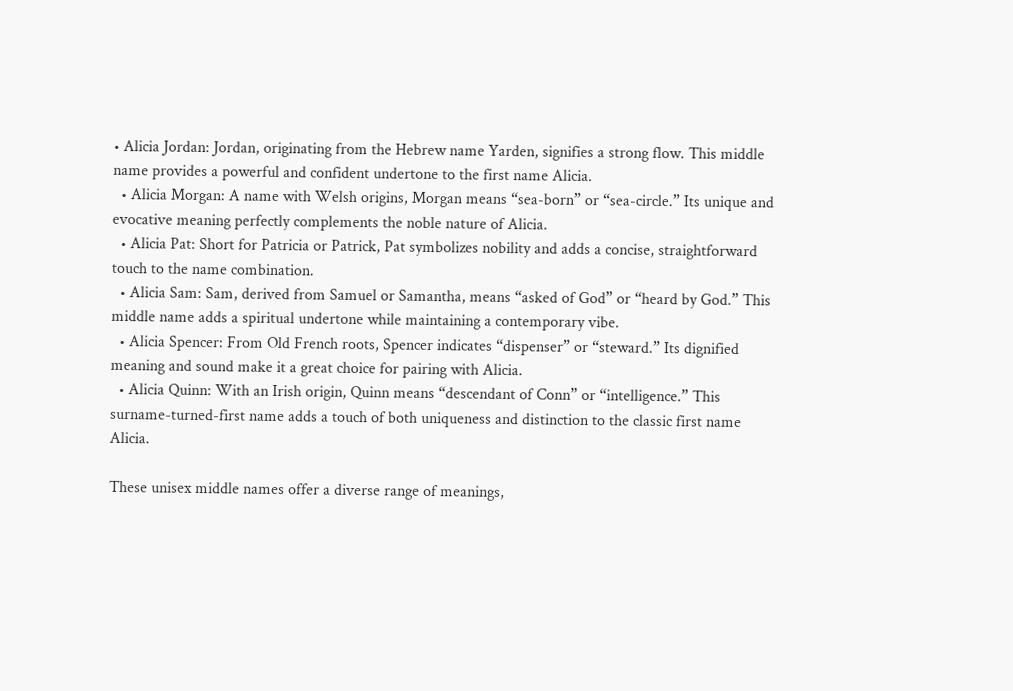• Alicia Jordan: Jordan, originating from the Hebrew name Yarden, signifies a strong flow. This middle name provides a powerful and confident undertone to the first name Alicia.
  • Alicia Morgan: A name with Welsh origins, Morgan means “sea-born” or “sea-circle.” Its unique and evocative meaning perfectly complements the noble nature of Alicia.
  • Alicia Pat: Short for Patricia or Patrick, Pat symbolizes nobility and adds a concise, straightforward touch to the name combination.
  • Alicia Sam: Sam, derived from Samuel or Samantha, means “asked of God” or “heard by God.” This middle name adds a spiritual undertone while maintaining a contemporary vibe.
  • Alicia Spencer: From Old French roots, Spencer indicates “dispenser” or “steward.” Its dignified meaning and sound make it a great choice for pairing with Alicia.
  • Alicia Quinn: With an Irish origin, Quinn means “descendant of Conn” or “intelligence.” This surname-turned-first name adds a touch of both uniqueness and distinction to the classic first name Alicia.

These unisex middle names offer a diverse range of meanings,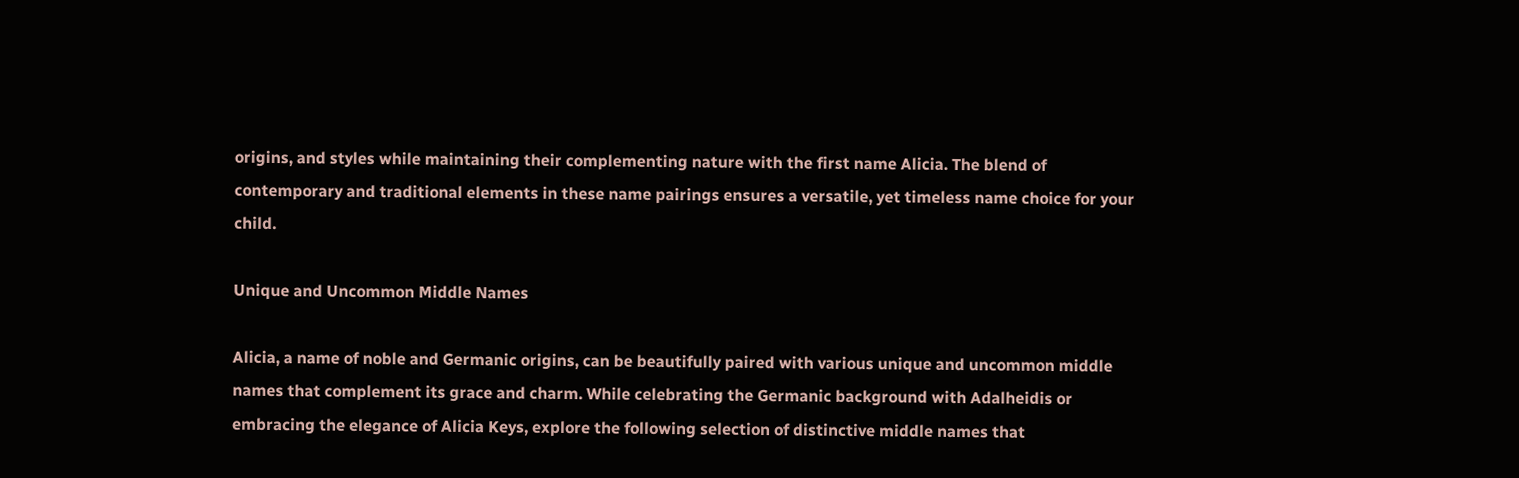origins, and styles while maintaining their complementing nature with the first name Alicia. The blend of contemporary and traditional elements in these name pairings ensures a versatile, yet timeless name choice for your child.

Unique and Uncommon Middle Names

Alicia, a name of noble and Germanic origins, can be beautifully paired with various unique and uncommon middle names that complement its grace and charm. While celebrating the Germanic background with Adalheidis or embracing the elegance of Alicia Keys, explore the following selection of distinctive middle names that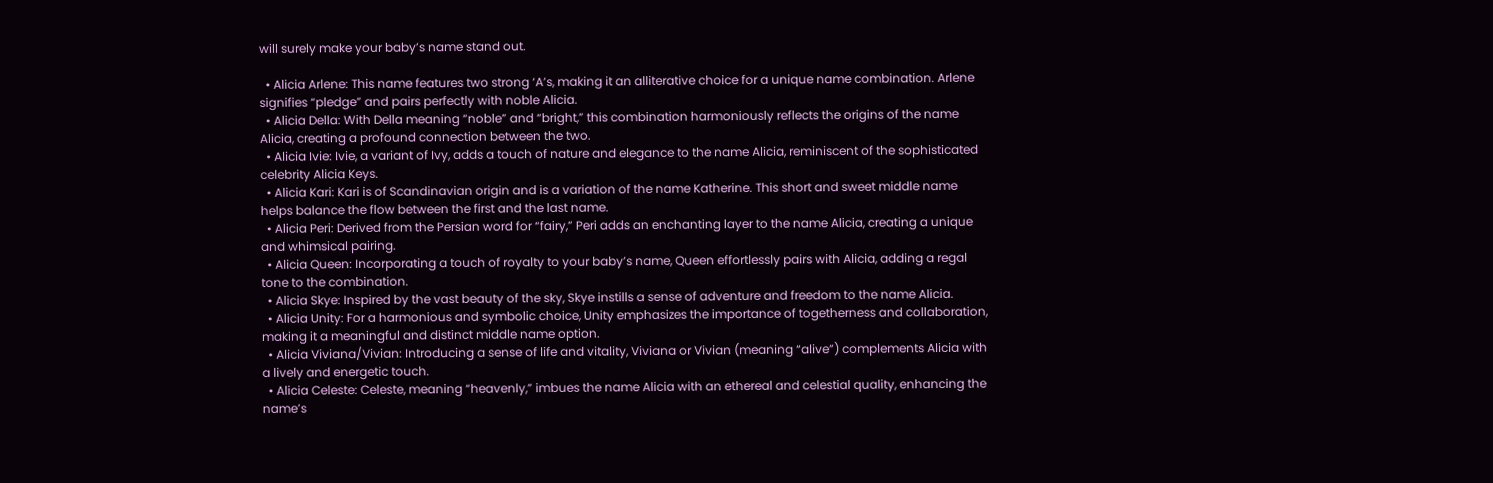will surely make your baby’s name stand out.

  • Alicia Arlene: This name features two strong ‘A’s, making it an alliterative choice for a unique name combination. Arlene signifies “pledge” and pairs perfectly with noble Alicia.
  • Alicia Della: With Della meaning “noble” and “bright,” this combination harmoniously reflects the origins of the name Alicia, creating a profound connection between the two.
  • Alicia Ivie: Ivie, a variant of Ivy, adds a touch of nature and elegance to the name Alicia, reminiscent of the sophisticated celebrity Alicia Keys.
  • Alicia Kari: Kari is of Scandinavian origin and is a variation of the name Katherine. This short and sweet middle name helps balance the flow between the first and the last name.
  • Alicia Peri: Derived from the Persian word for “fairy,” Peri adds an enchanting layer to the name Alicia, creating a unique and whimsical pairing.
  • Alicia Queen: Incorporating a touch of royalty to your baby’s name, Queen effortlessly pairs with Alicia, adding a regal tone to the combination.
  • Alicia Skye: Inspired by the vast beauty of the sky, Skye instills a sense of adventure and freedom to the name Alicia.
  • Alicia Unity: For a harmonious and symbolic choice, Unity emphasizes the importance of togetherness and collaboration, making it a meaningful and distinct middle name option.
  • Alicia Viviana/Vivian: Introducing a sense of life and vitality, Viviana or Vivian (meaning “alive”) complements Alicia with a lively and energetic touch.
  • Alicia Celeste: Celeste, meaning “heavenly,” imbues the name Alicia with an ethereal and celestial quality, enhancing the name’s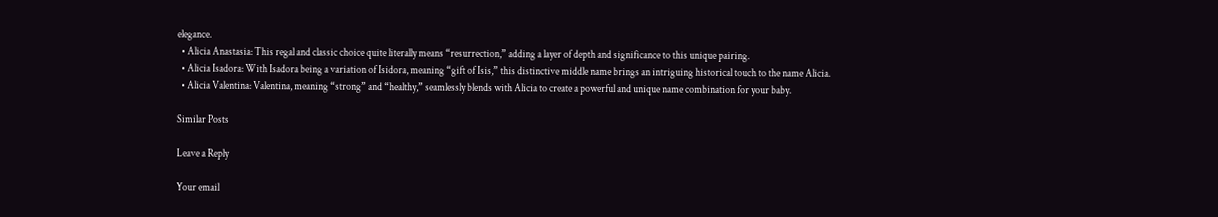elegance.
  • Alicia Anastasia: This regal and classic choice quite literally means “resurrection,” adding a layer of depth and significance to this unique pairing.
  • Alicia Isadora: With Isadora being a variation of Isidora, meaning “gift of Isis,” this distinctive middle name brings an intriguing historical touch to the name Alicia.
  • Alicia Valentina: Valentina, meaning “strong” and “healthy,” seamlessly blends with Alicia to create a powerful and unique name combination for your baby.

Similar Posts

Leave a Reply

Your email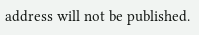address will not be published.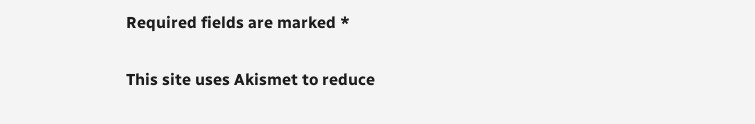Required fields are marked *

This site uses Akismet to reduce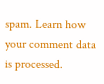spam. Learn how your comment data is processed.